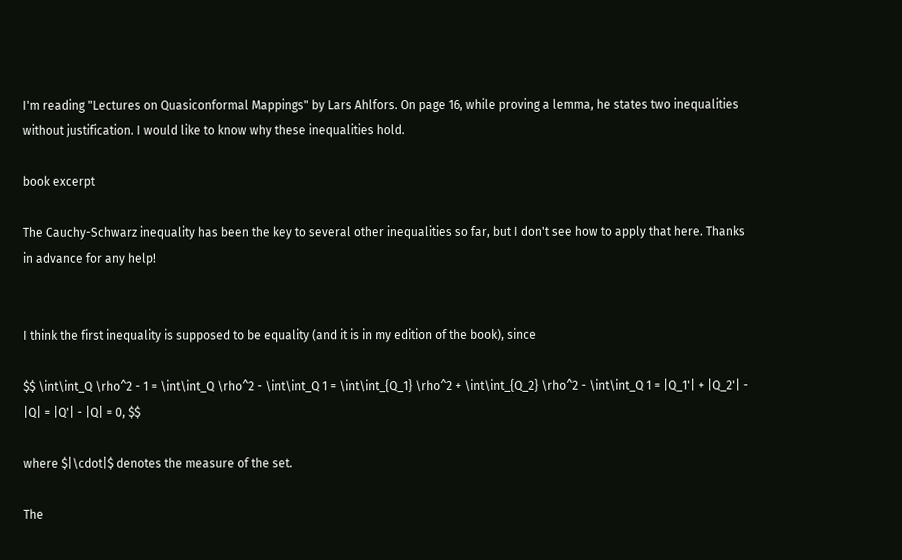I'm reading "Lectures on Quasiconformal Mappings" by Lars Ahlfors. On page 16, while proving a lemma, he states two inequalities without justification. I would like to know why these inequalities hold.

book excerpt

The Cauchy-Schwarz inequality has been the key to several other inequalities so far, but I don't see how to apply that here. Thanks in advance for any help!


I think the first inequality is supposed to be equality (and it is in my edition of the book), since

$$ \int\int_Q \rho^2 - 1 = \int\int_Q \rho^2 - \int\int_Q 1 = \int\int_{Q_1} \rho^2 + \int\int_{Q_2} \rho^2 - \int\int_Q 1 = |Q_1'| + |Q_2'| - |Q| = |Q'| - |Q| = 0, $$

where $|\cdot|$ denotes the measure of the set.

The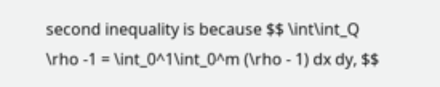second inequality is because $$ \int\int_Q \rho -1 = \int_0^1\int_0^m (\rho - 1) dx dy, $$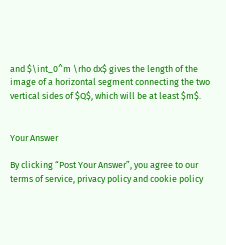and $\int_0^m \rho dx$ gives the length of the image of a horizontal segment connecting the two vertical sides of $Q$, which will be at least $m$.


Your Answer

By clicking “Post Your Answer”, you agree to our terms of service, privacy policy and cookie policy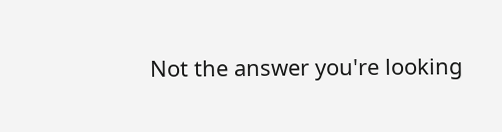Not the answer you're looking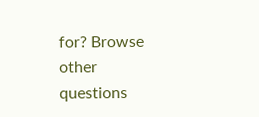for? Browse other questions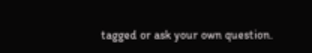tagged or ask your own question.